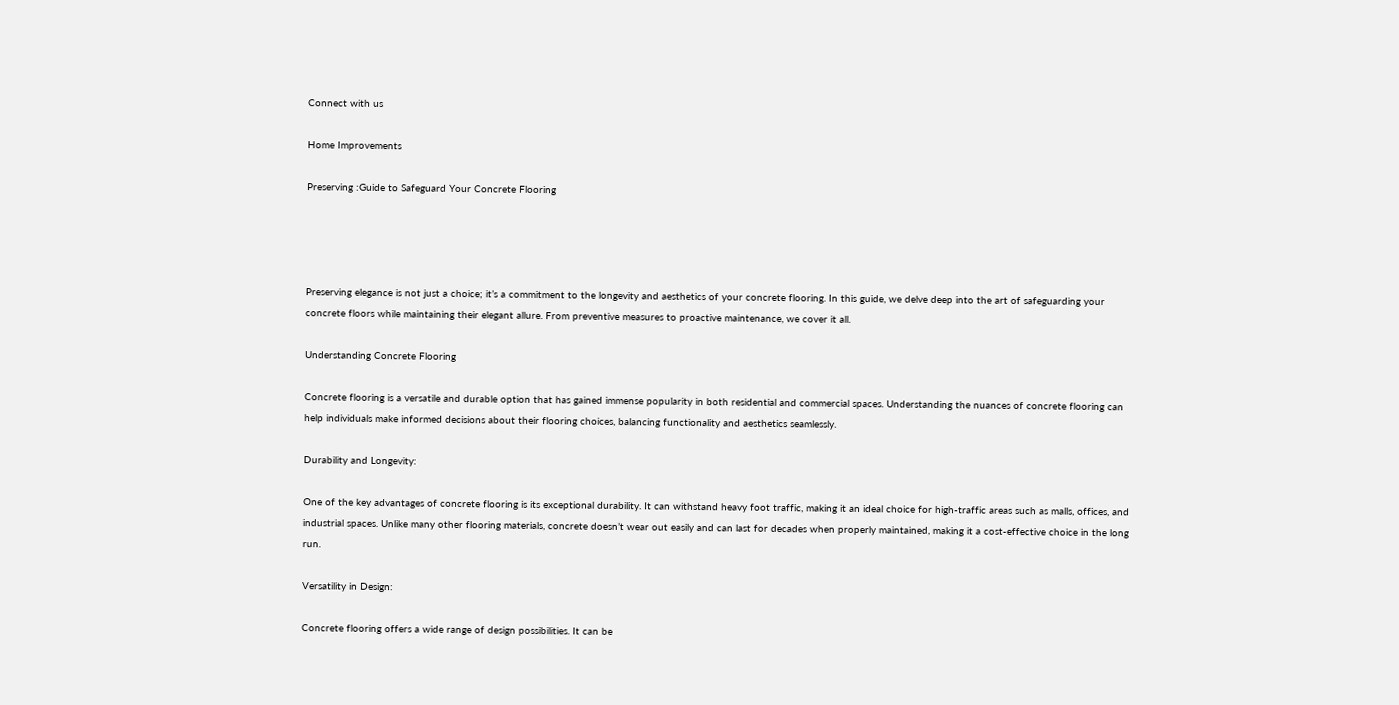Connect with us

Home Improvements

Preserving :Guide to Safeguard Your Concrete Flooring




Preserving elegance is not just a choice; it’s a commitment to the longevity and aesthetics of your concrete flooring. In this guide, we delve deep into the art of safeguarding your concrete floors while maintaining their elegant allure. From preventive measures to proactive maintenance, we cover it all.

Understanding Concrete Flooring

Concrete flooring is a versatile and durable option that has gained immense popularity in both residential and commercial spaces. Understanding the nuances of concrete flooring can help individuals make informed decisions about their flooring choices, balancing functionality and aesthetics seamlessly.

Durability and Longevity:

One of the key advantages of concrete flooring is its exceptional durability. It can withstand heavy foot traffic, making it an ideal choice for high-traffic areas such as malls, offices, and industrial spaces. Unlike many other flooring materials, concrete doesn’t wear out easily and can last for decades when properly maintained, making it a cost-effective choice in the long run.

Versatility in Design:

Concrete flooring offers a wide range of design possibilities. It can be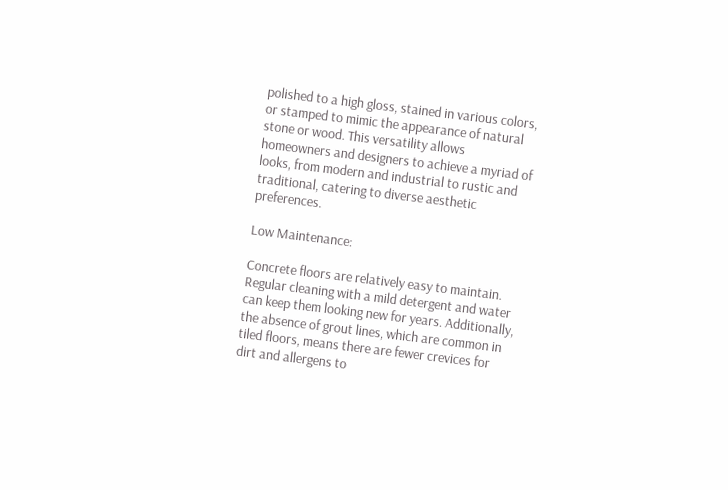polished to a high gloss, stained in various colors, or stamped to mimic the appearance of natural stone or wood. This versatility allows homeowners and designers to achieve a myriad of looks, from modern and industrial to rustic and traditional, catering to diverse aesthetic preferences.

Low Maintenance:

Concrete floors are relatively easy to maintain. Regular cleaning with a mild detergent and water can keep them looking new for years. Additionally, the absence of grout lines, which are common in tiled floors, means there are fewer crevices for dirt and allergens to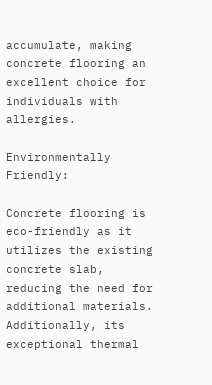accumulate, making concrete flooring an excellent choice for individuals with allergies.

Environmentally Friendly:

Concrete flooring is eco-friendly as it utilizes the existing concrete slab, reducing the need for additional materials. Additionally, its exceptional thermal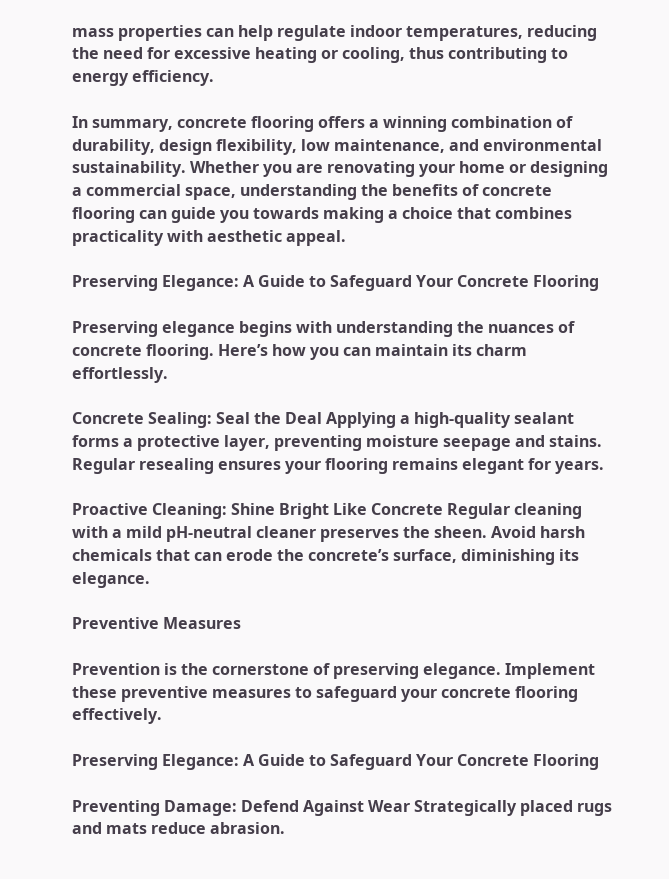mass properties can help regulate indoor temperatures, reducing the need for excessive heating or cooling, thus contributing to energy efficiency.

In summary, concrete flooring offers a winning combination of durability, design flexibility, low maintenance, and environmental sustainability. Whether you are renovating your home or designing a commercial space, understanding the benefits of concrete flooring can guide you towards making a choice that combines practicality with aesthetic appeal.

Preserving Elegance: A Guide to Safeguard Your Concrete Flooring

Preserving elegance begins with understanding the nuances of concrete flooring. Here’s how you can maintain its charm effortlessly.

Concrete Sealing: Seal the Deal Applying a high-quality sealant forms a protective layer, preventing moisture seepage and stains. Regular resealing ensures your flooring remains elegant for years.

Proactive Cleaning: Shine Bright Like Concrete Regular cleaning with a mild pH-neutral cleaner preserves the sheen. Avoid harsh chemicals that can erode the concrete’s surface, diminishing its elegance.

Preventive Measures

Prevention is the cornerstone of preserving elegance. Implement these preventive measures to safeguard your concrete flooring effectively.

Preserving Elegance: A Guide to Safeguard Your Concrete Flooring

Preventing Damage: Defend Against Wear Strategically placed rugs and mats reduce abrasion.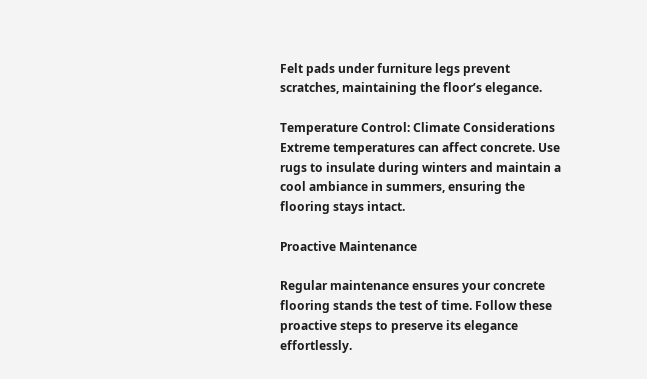Felt pads under furniture legs prevent scratches, maintaining the floor’s elegance.

Temperature Control: Climate Considerations Extreme temperatures can affect concrete. Use rugs to insulate during winters and maintain a cool ambiance in summers, ensuring the flooring stays intact.

Proactive Maintenance

Regular maintenance ensures your concrete flooring stands the test of time. Follow these proactive steps to preserve its elegance effortlessly.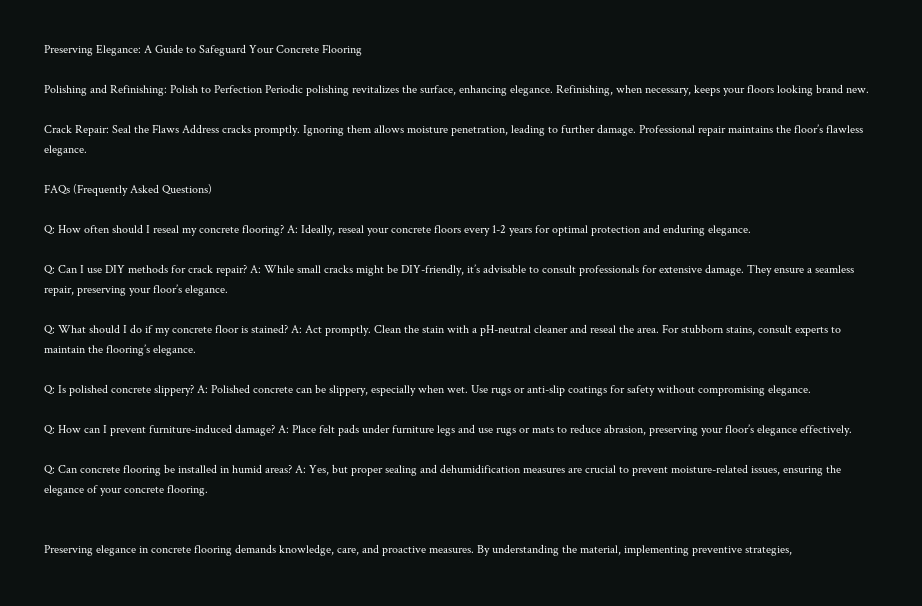Preserving Elegance: A Guide to Safeguard Your Concrete Flooring

Polishing and Refinishing: Polish to Perfection Periodic polishing revitalizes the surface, enhancing elegance. Refinishing, when necessary, keeps your floors looking brand new.

Crack Repair: Seal the Flaws Address cracks promptly. Ignoring them allows moisture penetration, leading to further damage. Professional repair maintains the floor’s flawless elegance.

FAQs (Frequently Asked Questions)

Q: How often should I reseal my concrete flooring? A: Ideally, reseal your concrete floors every 1-2 years for optimal protection and enduring elegance.

Q: Can I use DIY methods for crack repair? A: While small cracks might be DIY-friendly, it’s advisable to consult professionals for extensive damage. They ensure a seamless repair, preserving your floor’s elegance.

Q: What should I do if my concrete floor is stained? A: Act promptly. Clean the stain with a pH-neutral cleaner and reseal the area. For stubborn stains, consult experts to maintain the flooring’s elegance.

Q: Is polished concrete slippery? A: Polished concrete can be slippery, especially when wet. Use rugs or anti-slip coatings for safety without compromising elegance.

Q: How can I prevent furniture-induced damage? A: Place felt pads under furniture legs and use rugs or mats to reduce abrasion, preserving your floor’s elegance effectively.

Q: Can concrete flooring be installed in humid areas? A: Yes, but proper sealing and dehumidification measures are crucial to prevent moisture-related issues, ensuring the elegance of your concrete flooring.


Preserving elegance in concrete flooring demands knowledge, care, and proactive measures. By understanding the material, implementing preventive strategies,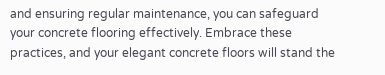and ensuring regular maintenance, you can safeguard your concrete flooring effectively. Embrace these practices, and your elegant concrete floors will stand the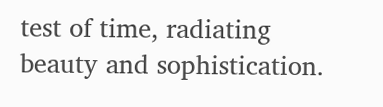test of time, radiating beauty and sophistication.